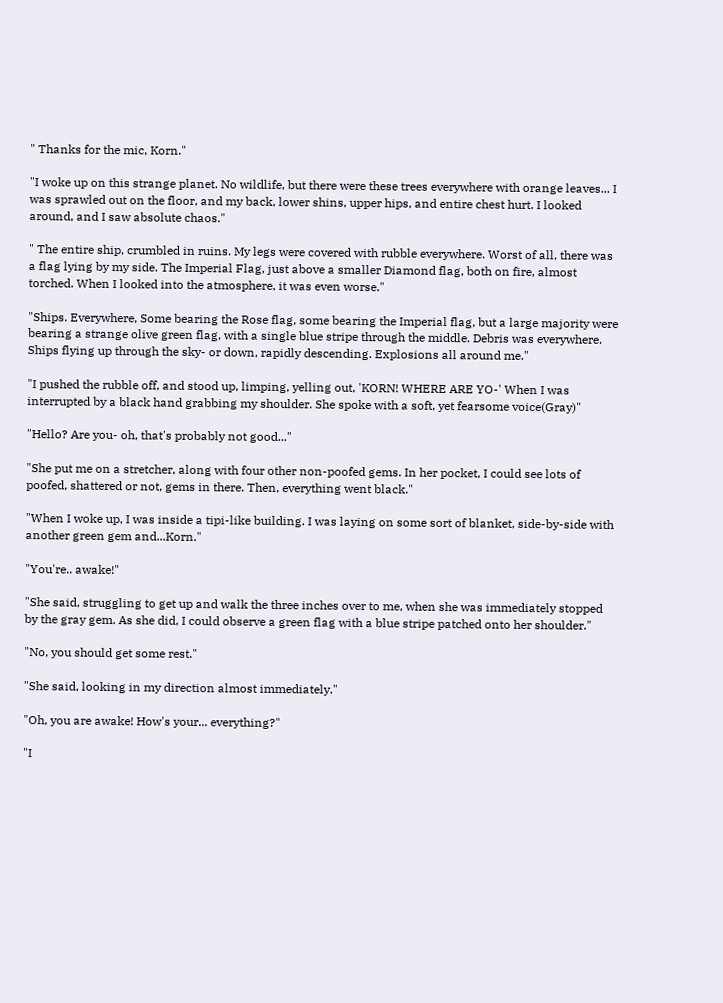" Thanks for the mic, Korn."

"I woke up on this strange planet. No wildlife, but there were these trees everywhere with orange leaves... I was sprawled out on the floor, and my back, lower shins, upper hips, and entire chest hurt. I looked around, and I saw absolute chaos."

" The entire ship, crumbled in ruins. My legs were covered with rubble everywhere. Worst of all, there was a flag lying by my side. The Imperial Flag, just above a smaller Diamond flag, both on fire, almost torched. When I looked into the atmosphere, it was even worse."

"Ships. Everywhere, Some bearing the Rose flag, some bearing the Imperial flag, but a large majority were bearing a strange olive green flag, with a single blue stripe through the middle. Debris was everywhere. Ships flying up through the sky- or down, rapidly descending. Explosions all around me."

"I pushed the rubble off, and stood up, limping, yelling out, 'KORN! WHERE ARE YO-' When I was interrupted by a black hand grabbing my shoulder. She spoke with a soft, yet fearsome voice(Gray)"

"Hello? Are you- oh, that's probably not good..."

"She put me on a stretcher, along with four other non-poofed gems. In her pocket, I could see lots of poofed, shattered or not, gems in there. Then, everything went black."

"When I woke up, I was inside a tipi-like building. I was laying on some sort of blanket, side-by-side with another green gem and...Korn."

"You're.. awake!"

"She said, struggling to get up and walk the three inches over to me, when she was immediately stopped by the gray gem. As she did, I could observe a green flag with a blue stripe patched onto her shoulder."

"No, you should get some rest."

"She said, looking in my direction almost immediately."

"Oh, you are awake! How's your... everything?"

"I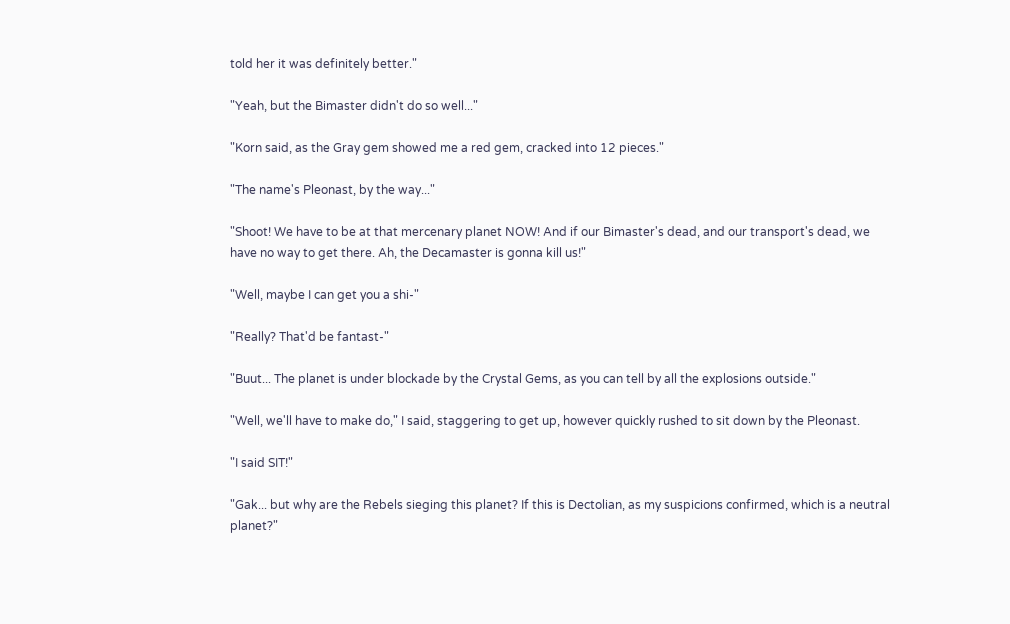told her it was definitely better."

"Yeah, but the Bimaster didn't do so well..."

"Korn said, as the Gray gem showed me a red gem, cracked into 12 pieces."

"The name's Pleonast, by the way..."

"Shoot! We have to be at that mercenary planet NOW! And if our Bimaster's dead, and our transport's dead, we have no way to get there. Ah, the Decamaster is gonna kill us!"

"Well, maybe I can get you a shi-"

"Really? That'd be fantast-"

"Buut... The planet is under blockade by the Crystal Gems, as you can tell by all the explosions outside."

"Well, we'll have to make do," I said, staggering to get up, however quickly rushed to sit down by the Pleonast.

"I said SIT!"

"Gak... but why are the Rebels sieging this planet? If this is Dectolian, as my suspicions confirmed, which is a neutral planet?"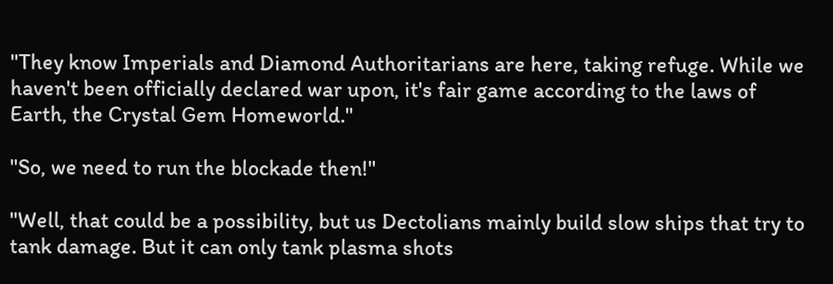"They know Imperials and Diamond Authoritarians are here, taking refuge. While we haven't been officially declared war upon, it's fair game according to the laws of Earth, the Crystal Gem Homeworld."

"So, we need to run the blockade then!"

"Well, that could be a possibility, but us Dectolians mainly build slow ships that try to tank damage. But it can only tank plasma shots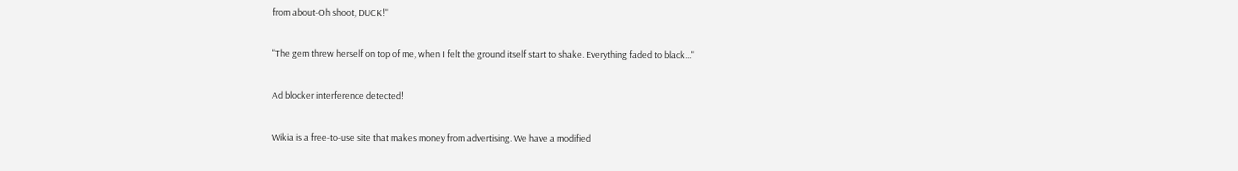from about-Oh shoot, DUCK!"

"The gem threw herself on top of me, when I felt the ground itself start to shake. Everything faded to black..."

Ad blocker interference detected!

Wikia is a free-to-use site that makes money from advertising. We have a modified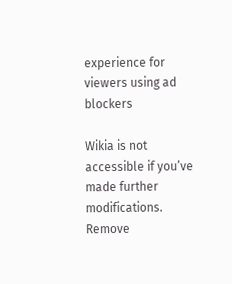experience for viewers using ad blockers

Wikia is not accessible if you’ve made further modifications. Remove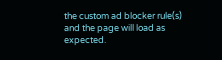the custom ad blocker rule(s) and the page will load as expected.